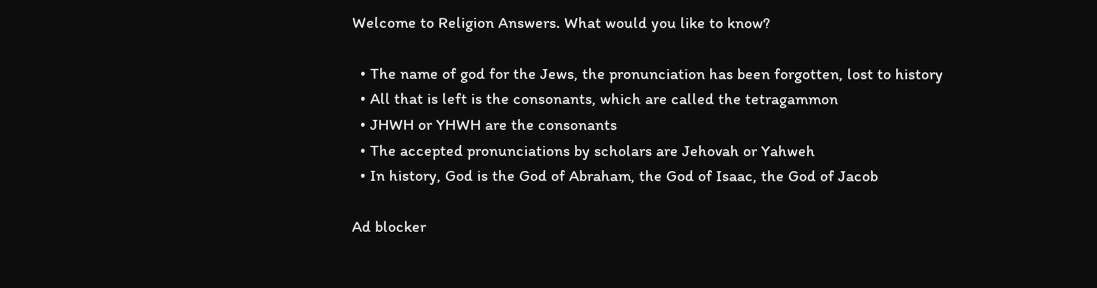Welcome to Religion Answers. What would you like to know?

  • The name of god for the Jews, the pronunciation has been forgotten, lost to history
  • All that is left is the consonants, which are called the tetragammon
  • JHWH or YHWH are the consonants
  • The accepted pronunciations by scholars are Jehovah or Yahweh
  • In history, God is the God of Abraham, the God of Isaac, the God of Jacob

Ad blocker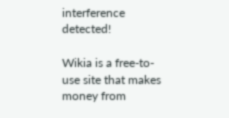interference detected!

Wikia is a free-to-use site that makes money from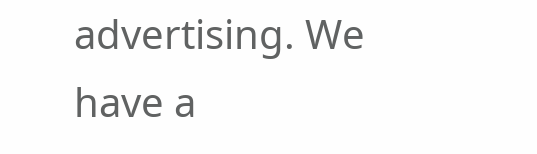advertising. We have a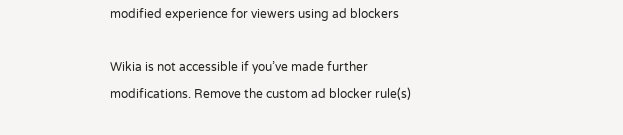modified experience for viewers using ad blockers

Wikia is not accessible if you’ve made further modifications. Remove the custom ad blocker rule(s)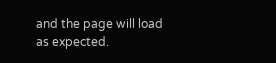and the page will load as expected.